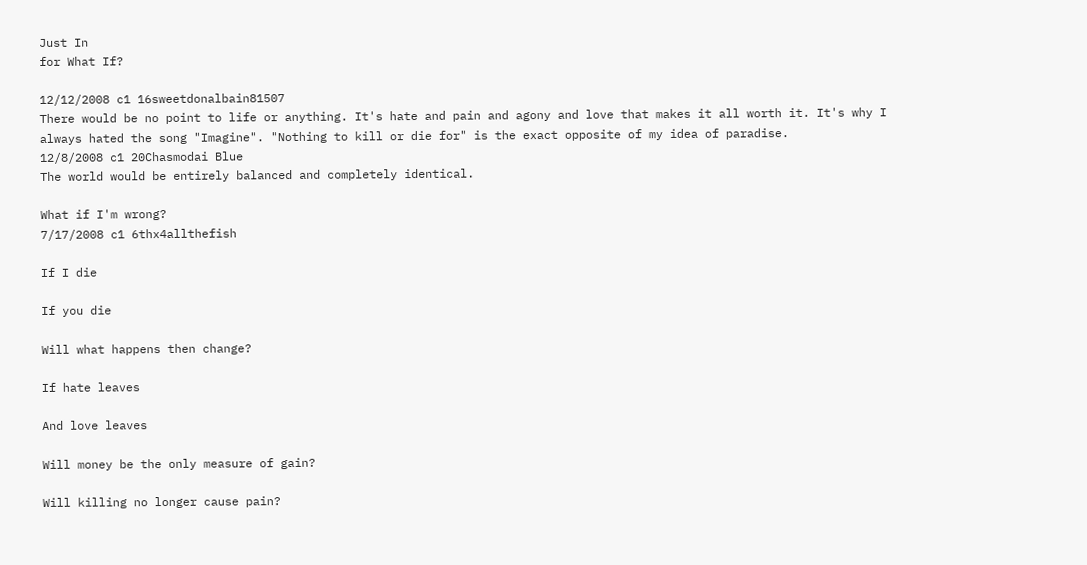Just In
for What If?

12/12/2008 c1 16sweetdonalbain81507
There would be no point to life or anything. It's hate and pain and agony and love that makes it all worth it. It's why I always hated the song "Imagine". "Nothing to kill or die for" is the exact opposite of my idea of paradise.
12/8/2008 c1 20Chasmodai Blue
The world would be entirely balanced and completely identical.

What if I'm wrong?
7/17/2008 c1 6thx4allthefish

If I die

If you die

Will what happens then change?

If hate leaves

And love leaves

Will money be the only measure of gain?

Will killing no longer cause pain?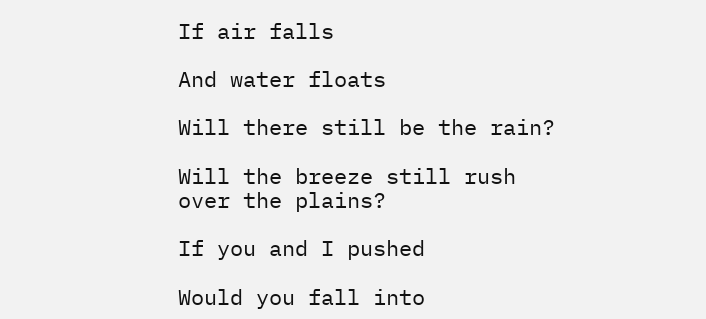If air falls

And water floats

Will there still be the rain?

Will the breeze still rush over the plains?

If you and I pushed

Would you fall into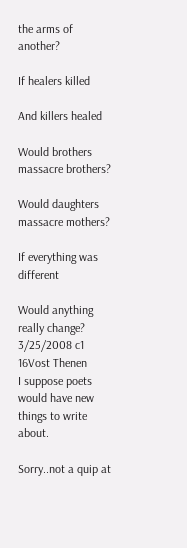the arms of another?

If healers killed

And killers healed

Would brothers massacre brothers?

Would daughters massacre mothers?

If everything was different

Would anything really change?
3/25/2008 c1 16Vost Thenen
I suppose poets would have new things to write about.

Sorry..not a quip at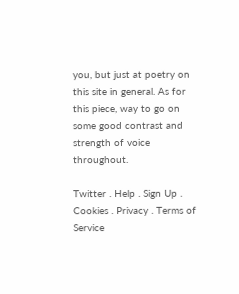you, but just at poetry on this site in general. As for this piece, way to go on some good contrast and strength of voice throughout.

Twitter . Help . Sign Up . Cookies . Privacy . Terms of Service